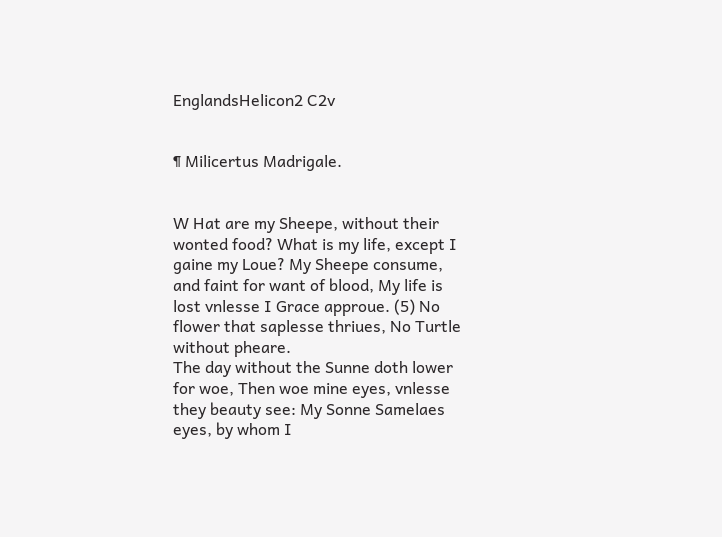EnglandsHelicon2 C2v


¶ Milicertus Madrigale.


W Hat are my Sheepe, without their wonted food? What is my life, except I gaine my Loue? My Sheepe consume, and faint for want of blood, My life is lost vnlesse I Grace approue. (5) No flower that saplesse thriues, No Turtle without pheare.
The day without the Sunne doth lower for woe, Then woe mine eyes, vnlesse they beauty see: My Sonne Samelaes eyes, by whom I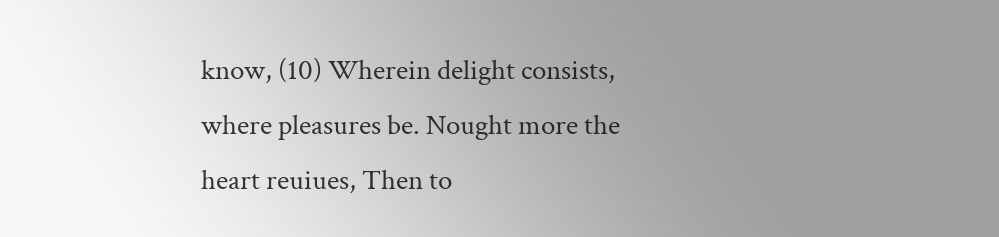know, (10) Wherein delight consists, where pleasures be. Nought more the heart reuiues, Then to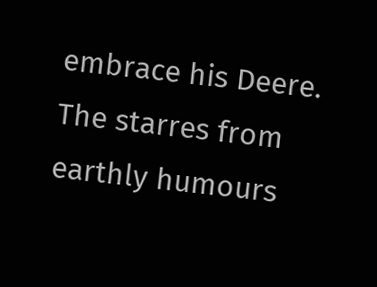embrace his Deere.
The starres from earthly humours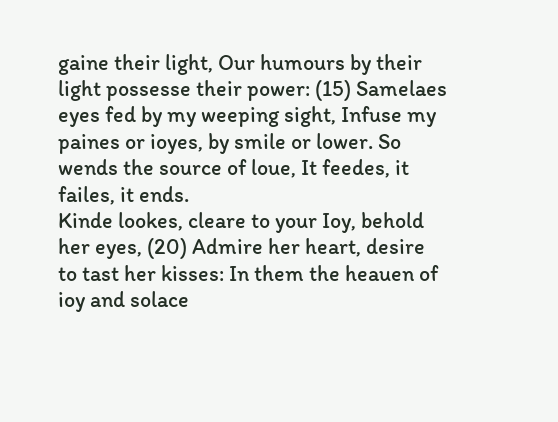gaine their light, Our humours by their light possesse their power: (15) Samelaes eyes fed by my weeping sight, Infuse my paines or ioyes, by smile or lower. So wends the source of loue, It feedes, it failes, it ends.
Kinde lookes, cleare to your Ioy, behold her eyes, (20) Admire her heart, desire to tast her kisses: In them the heauen of ioy and solace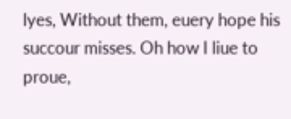lyes, Without them, euery hope his succour misses. Oh how I liue to proue,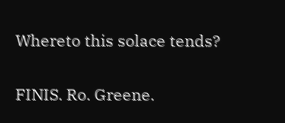Whereto this solace tends?

FINIS. Ro. Greene.